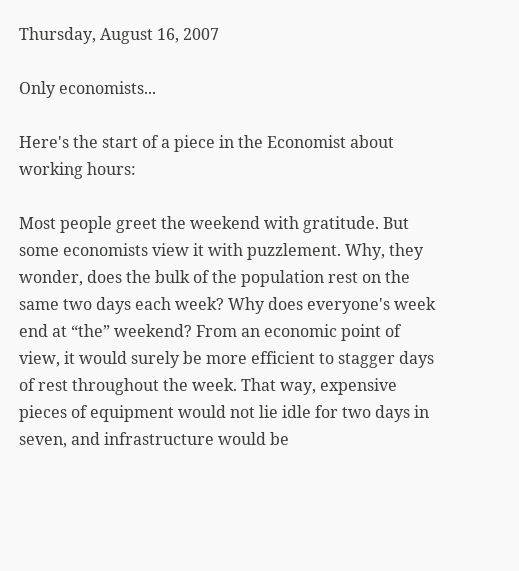Thursday, August 16, 2007

Only economists...

Here's the start of a piece in the Economist about working hours:

Most people greet the weekend with gratitude. But some economists view it with puzzlement. Why, they wonder, does the bulk of the population rest on the same two days each week? Why does everyone's week end at “the” weekend? From an economic point of view, it would surely be more efficient to stagger days of rest throughout the week. That way, expensive pieces of equipment would not lie idle for two days in seven, and infrastructure would be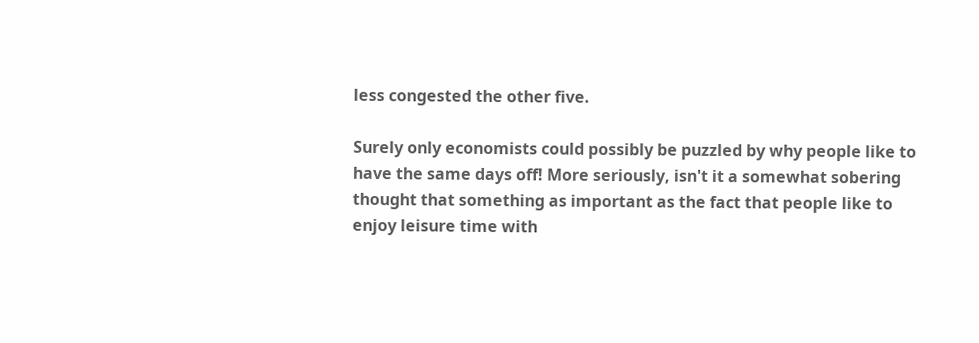less congested the other five.

Surely only economists could possibly be puzzled by why people like to have the same days off! More seriously, isn't it a somewhat sobering thought that something as important as the fact that people like to enjoy leisure time with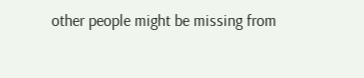other people might be missing from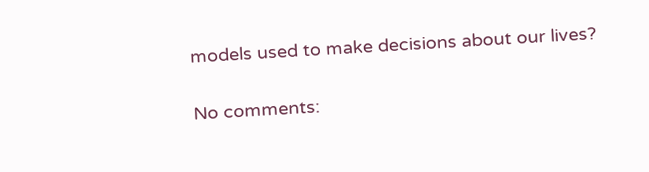models used to make decisions about our lives?

No comments: